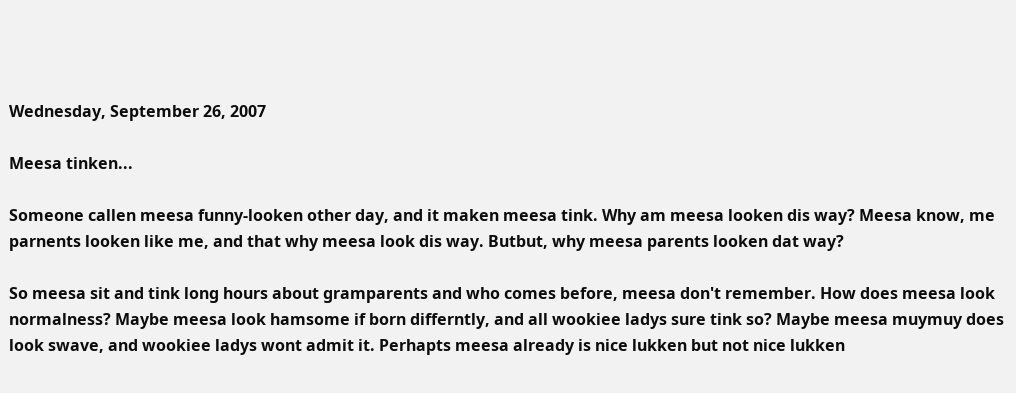Wednesday, September 26, 2007

Meesa tinken...

Someone callen meesa funny-looken other day, and it maken meesa tink. Why am meesa looken dis way? Meesa know, me parnents looken like me, and that why meesa look dis way. Butbut, why meesa parents looken dat way?

So meesa sit and tink long hours about gramparents and who comes before, meesa don't remember. How does meesa look normalness? Maybe meesa look hamsome if born differntly, and all wookiee ladys sure tink so? Maybe meesa muymuy does look swave, and wookiee ladys wont admit it. Perhapts meesa already is nice lukken but not nice lukken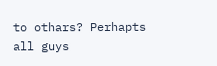to othars? Perhapts all guys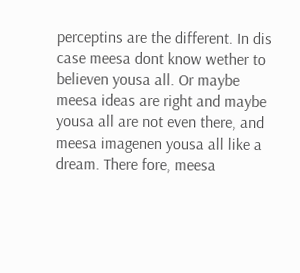perceptins are the different. In dis case meesa dont know wether to believen yousa all. Or maybe meesa ideas are right and maybe yousa all are not even there, and meesa imagenen yousa all like a dream. There fore, meesa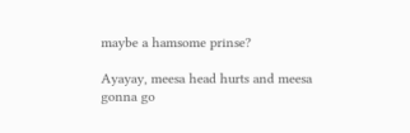maybe a hamsome prinse?

Ayayay, meesa head hurts and meesa gonna go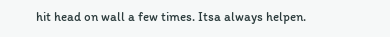hit head on wall a few times. Itsa always helpen.